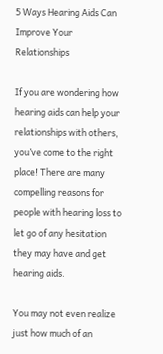5 Ways Hearing Aids Can Improve Your Relationships

If you are wondering how hearing aids can help your relationships with others, you’ve come to the right place! There are many compelling reasons for people with hearing loss to let go of any hesitation they may have and get hearing aids.

You may not even realize just how much of an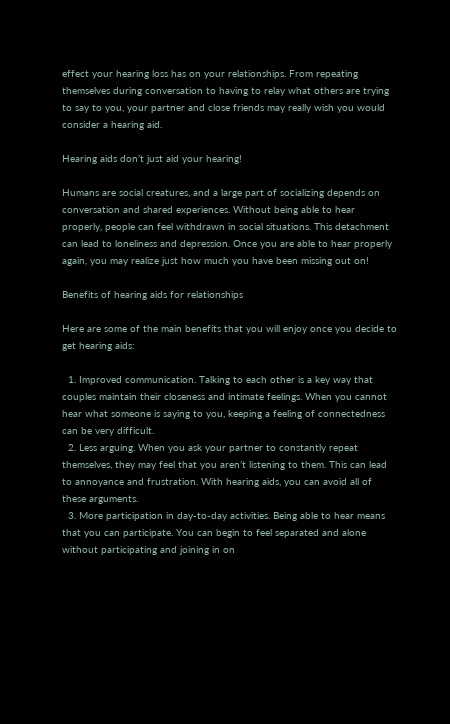effect your hearing loss has on your relationships. From repeating themselves during conversation to having to relay what others are trying to say to you, your partner and close friends may really wish you would consider a hearing aid.

Hearing aids don’t just aid your hearing!

Humans are social creatures, and a large part of socializing depends on conversation and shared experiences. Without being able to hear properly, people can feel withdrawn in social situations. This detachment can lead to loneliness and depression. Once you are able to hear properly again, you may realize just how much you have been missing out on!

Benefits of hearing aids for relationships

Here are some of the main benefits that you will enjoy once you decide to get hearing aids:

  1. Improved communication. Talking to each other is a key way that couples maintain their closeness and intimate feelings. When you cannot hear what someone is saying to you, keeping a feeling of connectedness can be very difficult.
  2. Less arguing. When you ask your partner to constantly repeat themselves, they may feel that you aren’t listening to them. This can lead to annoyance and frustration. With hearing aids, you can avoid all of these arguments.
  3. More participation in day-to-day activities. Being able to hear means that you can participate. You can begin to feel separated and alone without participating and joining in on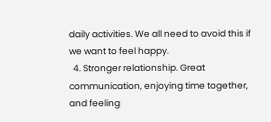daily activities. We all need to avoid this if we want to feel happy.
  4. Stronger relationship. Great communication, enjoying time together, and feeling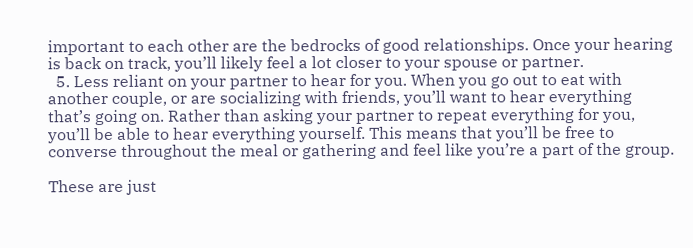important to each other are the bedrocks of good relationships. Once your hearing is back on track, you’ll likely feel a lot closer to your spouse or partner.
  5. Less reliant on your partner to hear for you. When you go out to eat with another couple, or are socializing with friends, you’ll want to hear everything that’s going on. Rather than asking your partner to repeat everything for you, you’ll be able to hear everything yourself. This means that you’ll be free to converse throughout the meal or gathering and feel like you’re a part of the group.

These are just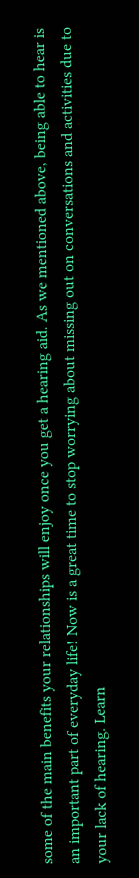some of the main benefits your relationships will enjoy once you get a hearing aid. As we mentioned above, being able to hear is an important part of everyday life! Now is a great time to stop worrying about missing out on conversations and activities due to your lack of hearing. Learn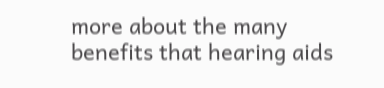more about the many benefits that hearing aids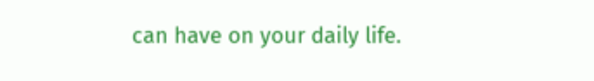can have on your daily life.